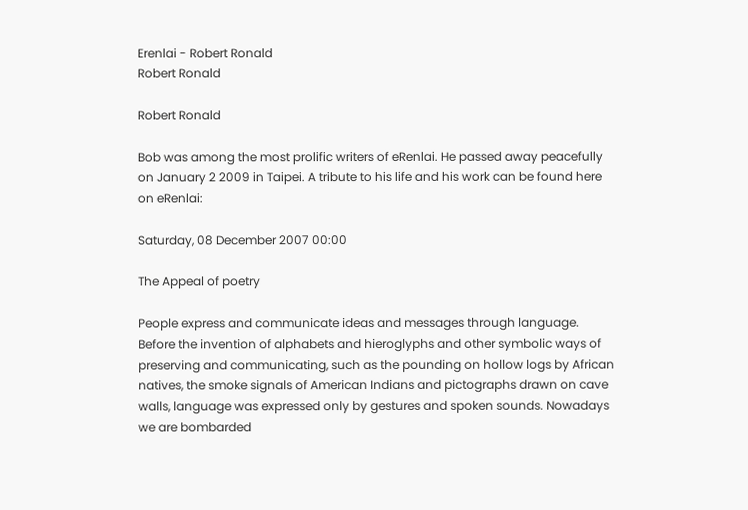Erenlai - Robert Ronald
Robert Ronald

Robert Ronald

Bob was among the most prolific writers of eRenlai. He passed away peacefully on January 2 2009 in Taipei. A tribute to his life and his work can be found here on eRenlai:

Saturday, 08 December 2007 00:00

The Appeal of poetry

People express and communicate ideas and messages through language. Before the invention of alphabets and hieroglyphs and other symbolic ways of preserving and communicating, such as the pounding on hollow logs by African natives, the smoke signals of American Indians and pictographs drawn on cave walls, language was expressed only by gestures and spoken sounds. Nowadays we are bombarded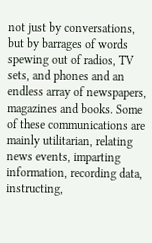not just by conversations, but by barrages of words spewing out of radios, TV sets, and phones and an endless array of newspapers, magazines and books. Some of these communications are mainly utilitarian, relating news events, imparting information, recording data, instructing,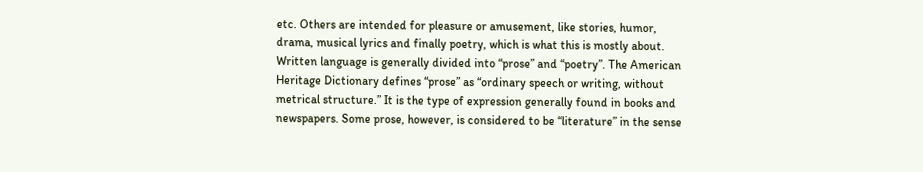etc. Others are intended for pleasure or amusement, like stories, humor, drama, musical lyrics and finally poetry, which is what this is mostly about.
Written language is generally divided into “prose” and “poetry”. The American Heritage Dictionary defines “prose” as “ordinary speech or writing, without metrical structure.” It is the type of expression generally found in books and newspapers. Some prose, however, is considered to be “literature” in the sense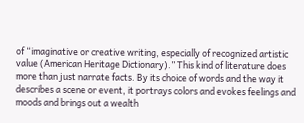of “imaginative or creative writing, especially of recognized artistic value (American Heritage Dictionary).” This kind of literature does more than just narrate facts. By its choice of words and the way it describes a scene or event, it portrays colors and evokes feelings and moods and brings out a wealth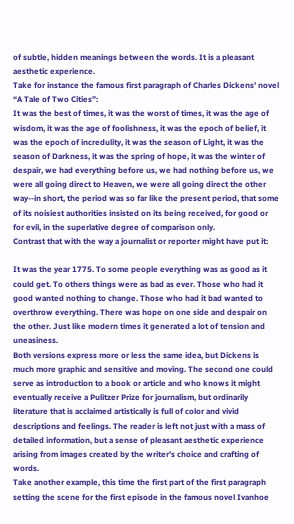of subtle, hidden meanings between the words. It is a pleasant aesthetic experience.
Take for instance the famous first paragraph of Charles Dickens’ novel “A Tale of Two Cities”:
It was the best of times, it was the worst of times, it was the age of wisdom, it was the age of foolishness, it was the epoch of belief, it was the epoch of incredulity, it was the season of Light, it was the season of Darkness, it was the spring of hope, it was the winter of despair, we had everything before us, we had nothing before us, we were all going direct to Heaven, we were all going direct the other way--in short, the period was so far like the present period, that some of its noisiest authorities insisted on its being received, for good or for evil, in the superlative degree of comparison only.
Contrast that with the way a journalist or reporter might have put it:

It was the year 1775. To some people everything was as good as it could get. To others things were as bad as ever. Those who had it good wanted nothing to change. Those who had it bad wanted to overthrow everything. There was hope on one side and despair on the other. Just like modern times it generated a lot of tension and uneasiness.
Both versions express more or less the same idea, but Dickens is much more graphic and sensitive and moving. The second one could serve as introduction to a book or article and who knows it might eventually receive a Pulitzer Prize for journalism, but ordinarily literature that is acclaimed artistically is full of color and vivid descriptions and feelings. The reader is left not just with a mass of detailed information, but a sense of pleasant aesthetic experience arising from images created by the writer’s choice and crafting of words.
Take another example, this time the first part of the first paragraph setting the scene for the first episode in the famous novel Ivanhoe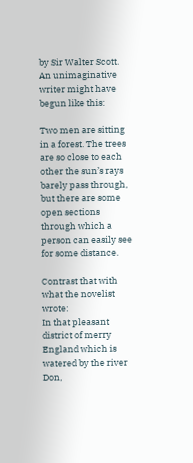by Sir Walter Scott. An unimaginative writer might have begun like this:

Two men are sitting in a forest. The trees are so close to each other the sun’s rays barely pass through, but there are some open sections through which a person can easily see for some distance.

Contrast that with what the novelist wrote:
In that pleasant district of merry England which is watered by the river Don,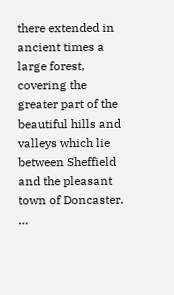there extended in ancient times a large forest, covering the greater part of the beautiful hills and valleys which lie between Sheffield and the pleasant town of Doncaster. …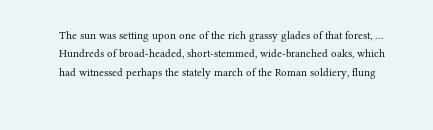The sun was setting upon one of the rich grassy glades of that forest, … Hundreds of broad-headed, short-stemmed, wide-branched oaks, which had witnessed perhaps the stately march of the Roman soldiery, flung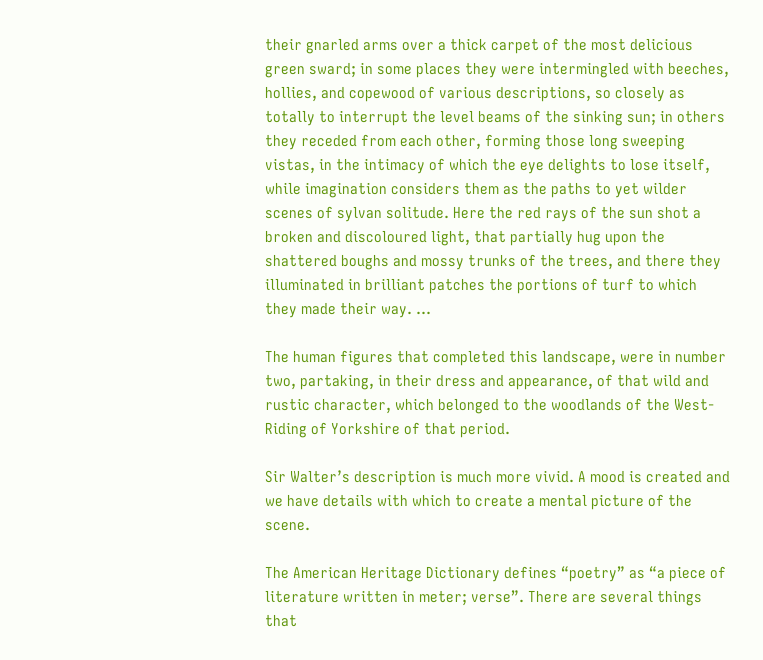their gnarled arms over a thick carpet of the most delicious green sward; in some places they were intermingled with beeches, hollies, and copewood of various descriptions, so closely as totally to interrupt the level beams of the sinking sun; in others they receded from each other, forming those long sweeping vistas, in the intimacy of which the eye delights to lose itself, while imagination considers them as the paths to yet wilder scenes of sylvan solitude. Here the red rays of the sun shot a broken and discoloured light, that partially hug upon the shattered boughs and mossy trunks of the trees, and there they illuminated in brilliant patches the portions of turf to which they made their way. …

The human figures that completed this landscape, were in number two, partaking, in their dress and appearance, of that wild and rustic character, which belonged to the woodlands of the West-Riding of Yorkshire of that period.

Sir Walter’s description is much more vivid. A mood is created and we have details with which to create a mental picture of the scene.

The American Heritage Dictionary defines “poetry” as “a piece of literature written in meter; verse”. There are several things that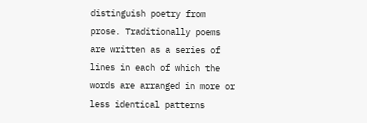distinguish poetry from prose. Traditionally poems are written as a series of lines in each of which the words are arranged in more or less identical patterns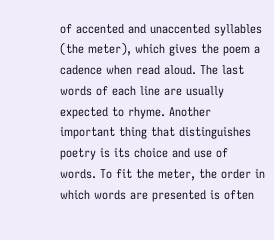of accented and unaccented syllables (the meter), which gives the poem a cadence when read aloud. The last words of each line are usually expected to rhyme. Another important thing that distinguishes poetry is its choice and use of words. To fit the meter, the order in which words are presented is often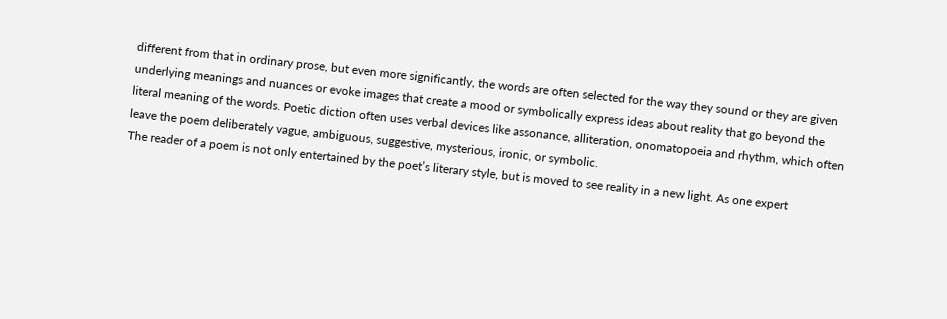different from that in ordinary prose, but even more significantly, the words are often selected for the way they sound or they are given underlying meanings and nuances or evoke images that create a mood or symbolically express ideas about reality that go beyond the literal meaning of the words. Poetic diction often uses verbal devices like assonance, alliteration, onomatopoeia and rhythm, which often leave the poem deliberately vague, ambiguous, suggestive, mysterious, ironic, or symbolic.
The reader of a poem is not only entertained by the poet’s literary style, but is moved to see reality in a new light. As one expert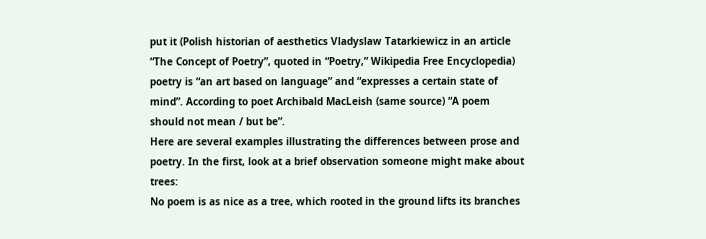put it (Polish historian of aesthetics Vladyslaw Tatarkiewicz in an article “The Concept of Poetry”, quoted in “Poetry,” Wikipedia Free Encyclopedia) poetry is “an art based on language” and “expresses a certain state of mind”. According to poet Archibald MacLeish (same source) “A poem should not mean / but be”.
Here are several examples illustrating the differences between prose and poetry. In the first, look at a brief observation someone might make about trees:
No poem is as nice as a tree, which rooted in the ground lifts its branches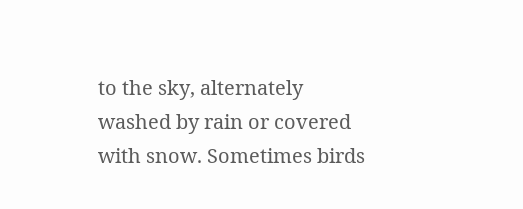to the sky, alternately washed by rain or covered with snow. Sometimes birds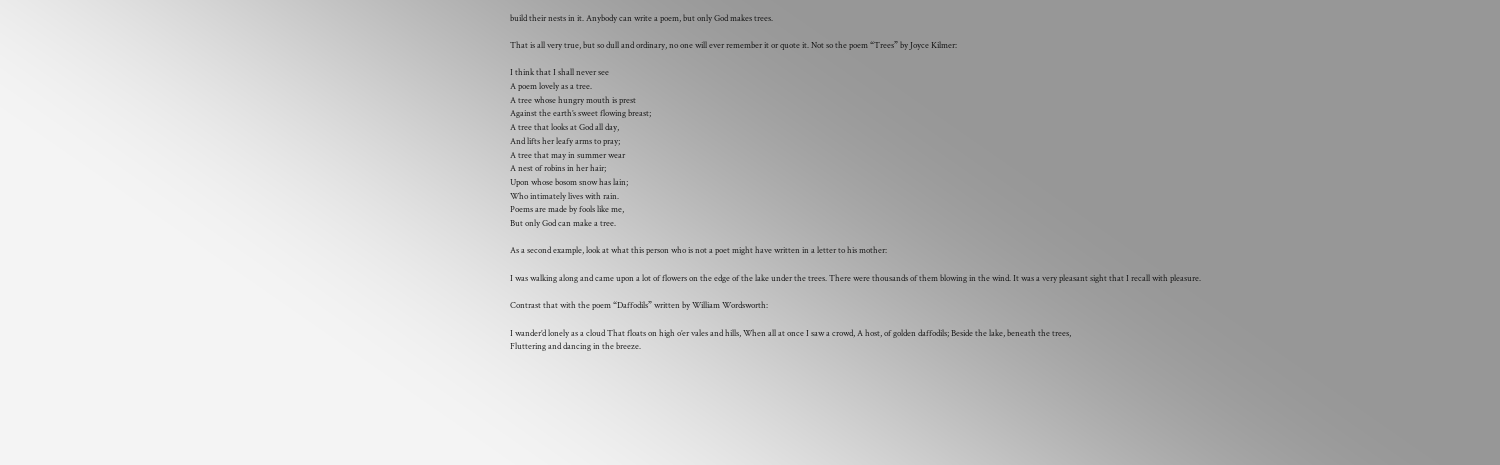build their nests in it. Anybody can write a poem, but only God makes trees.

That is all very true, but so dull and ordinary, no one will ever remember it or quote it. Not so the poem “Trees” by Joyce Kilmer:

I think that I shall never see
A poem lovely as a tree.
A tree whose hungry mouth is prest
Against the earth’s sweet flowing breast;
A tree that looks at God all day,
And lifts her leafy arms to pray;
A tree that may in summer wear
A nest of robins in her hair;
Upon whose bosom snow has lain;
Who intimately lives with rain.
Poems are made by fools like me,
But only God can make a tree.

As a second example, look at what this person who is not a poet might have written in a letter to his mother:

I was walking along and came upon a lot of flowers on the edge of the lake under the trees. There were thousands of them blowing in the wind. It was a very pleasant sight that I recall with pleasure.

Contrast that with the poem “Daffodils” written by William Wordsworth:

I wander’d lonely as a cloud That floats on high o’er vales and hills, When all at once I saw a crowd, A host, of golden daffodils; Beside the lake, beneath the trees,
Fluttering and dancing in the breeze.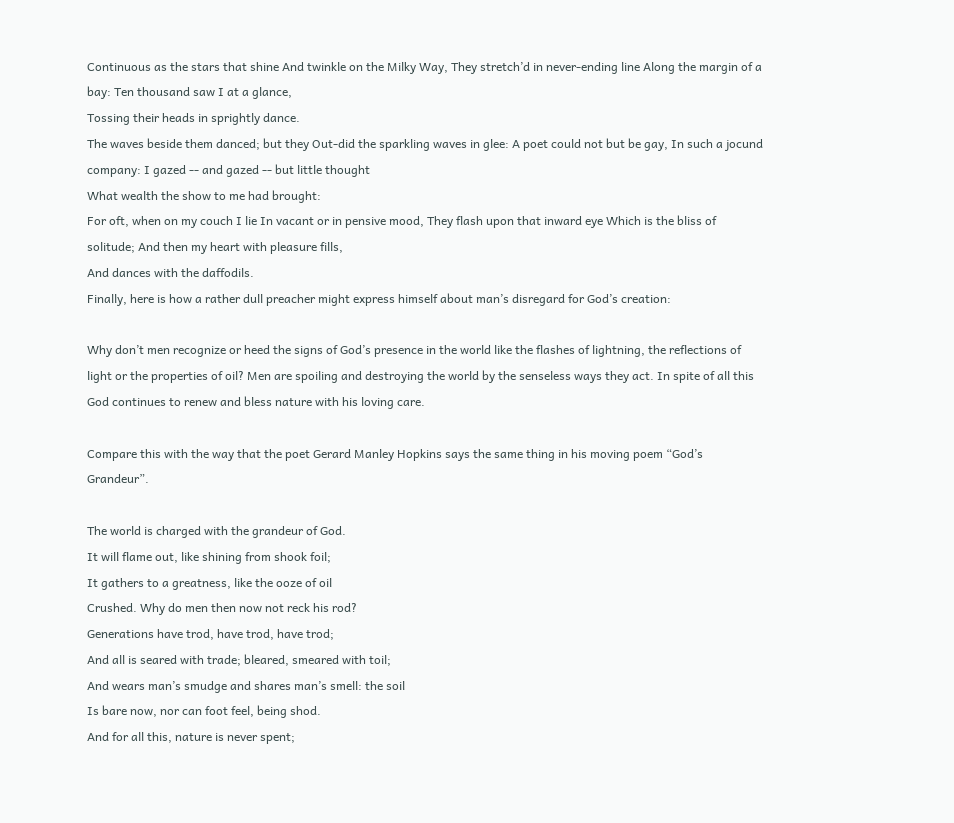Continuous as the stars that shine And twinkle on the Milky Way, They stretch’d in never-ending line Along the margin of a bay: Ten thousand saw I at a glance,
Tossing their heads in sprightly dance.
The waves beside them danced; but they Out-did the sparkling waves in glee: A poet could not but be gay, In such a jocund company: I gazed -- and gazed -- but little thought
What wealth the show to me had brought:
For oft, when on my couch I lie In vacant or in pensive mood, They flash upon that inward eye Which is the bliss of solitude; And then my heart with pleasure fills,
And dances with the daffodils.
Finally, here is how a rather dull preacher might express himself about man’s disregard for God’s creation:

Why don’t men recognize or heed the signs of God’s presence in the world like the flashes of lightning, the reflections of light or the properties of oil? Men are spoiling and destroying the world by the senseless ways they act. In spite of all this God continues to renew and bless nature with his loving care.

Compare this with the way that the poet Gerard Manley Hopkins says the same thing in his moving poem “God’s Grandeur”.

The world is charged with the grandeur of God.
It will flame out, like shining from shook foil;
It gathers to a greatness, like the ooze of oil
Crushed. Why do men then now not reck his rod?
Generations have trod, have trod, have trod;
And all is seared with trade; bleared, smeared with toil;
And wears man’s smudge and shares man’s smell: the soil
Is bare now, nor can foot feel, being shod.
And for all this, nature is never spent;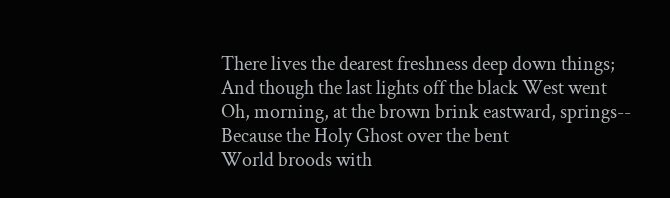There lives the dearest freshness deep down things;
And though the last lights off the black West went
Oh, morning, at the brown brink eastward, springs--
Because the Holy Ghost over the bent
World broods with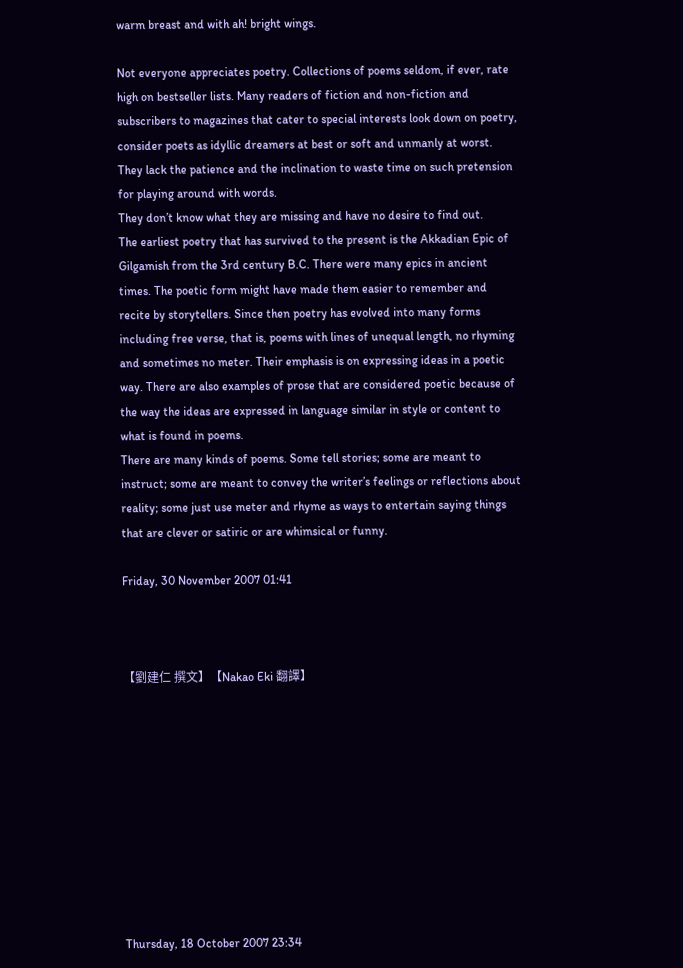warm breast and with ah! bright wings.

Not everyone appreciates poetry. Collections of poems seldom, if ever, rate high on bestseller lists. Many readers of fiction and non-fiction and subscribers to magazines that cater to special interests look down on poetry, consider poets as idyllic dreamers at best or soft and unmanly at worst. They lack the patience and the inclination to waste time on such pretension for playing around with words.
They don’t know what they are missing and have no desire to find out.
The earliest poetry that has survived to the present is the Akkadian Epic of Gilgamish from the 3rd century B.C. There were many epics in ancient times. The poetic form might have made them easier to remember and recite by storytellers. Since then poetry has evolved into many forms including free verse, that is, poems with lines of unequal length, no rhyming and sometimes no meter. Their emphasis is on expressing ideas in a poetic way. There are also examples of prose that are considered poetic because of the way the ideas are expressed in language similar in style or content to what is found in poems.
There are many kinds of poems. Some tell stories; some are meant to instruct; some are meant to convey the writer’s feelings or reflections about reality; some just use meter and rhyme as ways to entertain saying things that are clever or satiric or are whimsical or funny.

Friday, 30 November 2007 01:41



【劉建仁 撰文】【Nakao Eki 翻譯】










Thursday, 18 October 2007 23:34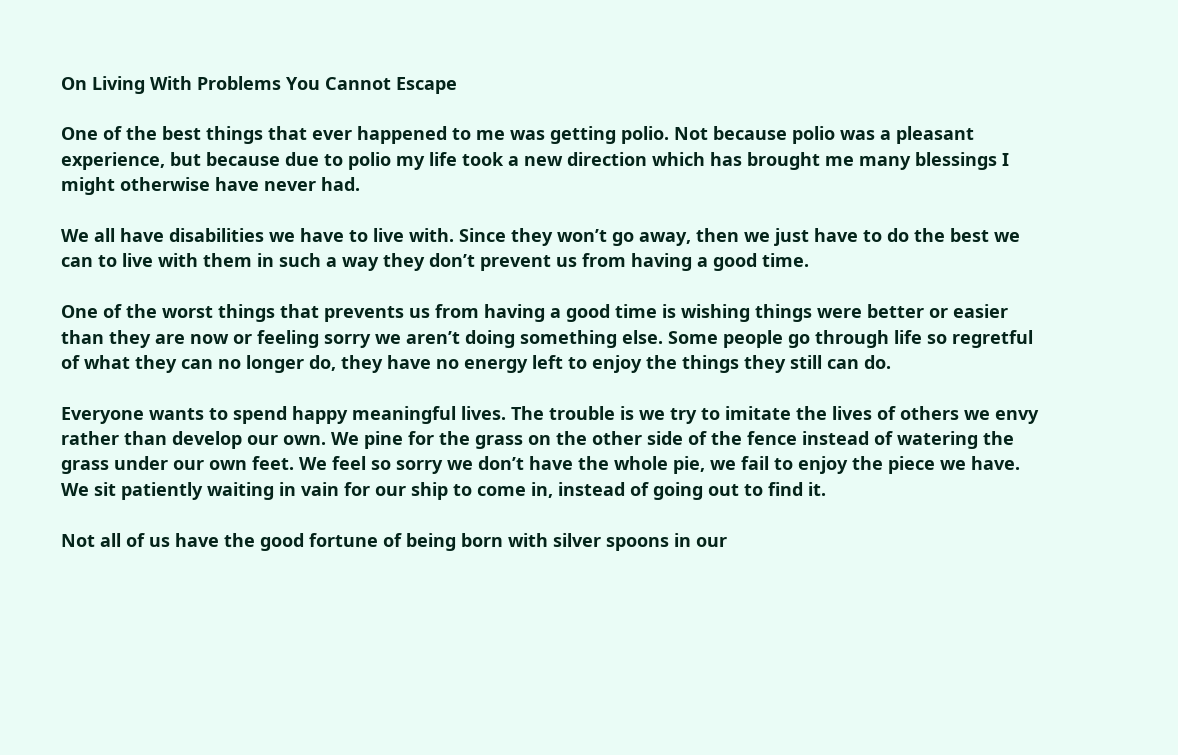On Living With Problems You Cannot Escape

One of the best things that ever happened to me was getting polio. Not because polio was a pleasant experience, but because due to polio my life took a new direction which has brought me many blessings I might otherwise have never had.

We all have disabilities we have to live with. Since they won’t go away, then we just have to do the best we can to live with them in such a way they don’t prevent us from having a good time.

One of the worst things that prevents us from having a good time is wishing things were better or easier than they are now or feeling sorry we aren’t doing something else. Some people go through life so regretful of what they can no longer do, they have no energy left to enjoy the things they still can do.

Everyone wants to spend happy meaningful lives. The trouble is we try to imitate the lives of others we envy rather than develop our own. We pine for the grass on the other side of the fence instead of watering the grass under our own feet. We feel so sorry we don’t have the whole pie, we fail to enjoy the piece we have. We sit patiently waiting in vain for our ship to come in, instead of going out to find it.

Not all of us have the good fortune of being born with silver spoons in our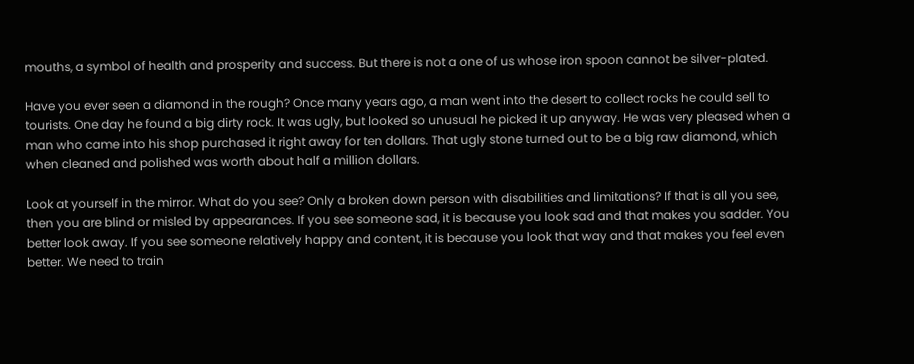mouths, a symbol of health and prosperity and success. But there is not a one of us whose iron spoon cannot be silver-plated.

Have you ever seen a diamond in the rough? Once many years ago, a man went into the desert to collect rocks he could sell to tourists. One day he found a big dirty rock. It was ugly, but looked so unusual he picked it up anyway. He was very pleased when a man who came into his shop purchased it right away for ten dollars. That ugly stone turned out to be a big raw diamond, which when cleaned and polished was worth about half a million dollars.

Look at yourself in the mirror. What do you see? Only a broken down person with disabilities and limitations? If that is all you see, then you are blind or misled by appearances. If you see someone sad, it is because you look sad and that makes you sadder. You better look away. If you see someone relatively happy and content, it is because you look that way and that makes you feel even better. We need to train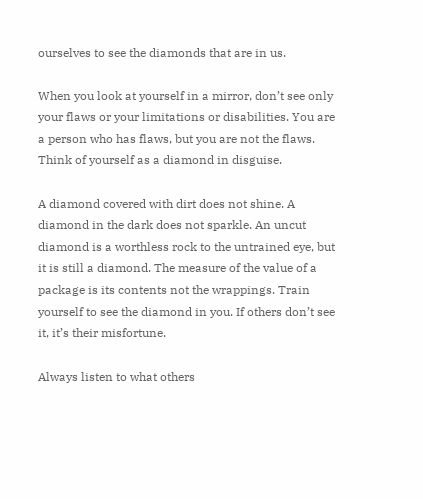ourselves to see the diamonds that are in us.

When you look at yourself in a mirror, don’t see only your flaws or your limitations or disabilities. You are a person who has flaws, but you are not the flaws. Think of yourself as a diamond in disguise.

A diamond covered with dirt does not shine. A diamond in the dark does not sparkle. An uncut diamond is a worthless rock to the untrained eye, but it is still a diamond. The measure of the value of a package is its contents not the wrappings. Train yourself to see the diamond in you. If others don’t see it, it’s their misfortune.

Always listen to what others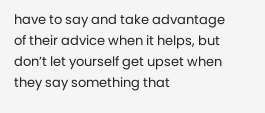have to say and take advantage of their advice when it helps, but don’t let yourself get upset when they say something that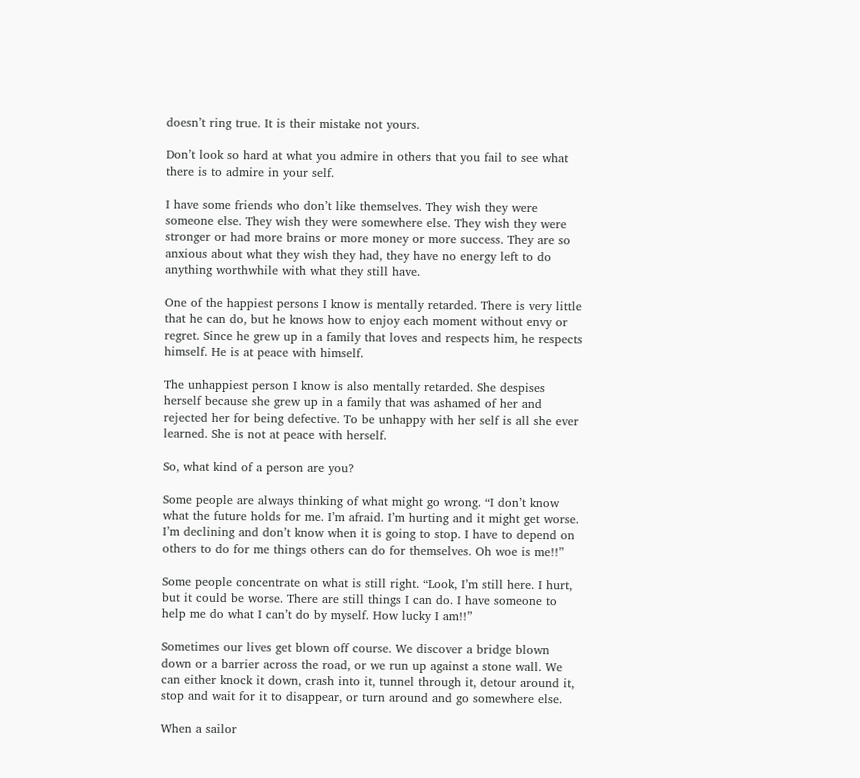doesn’t ring true. It is their mistake not yours.

Don’t look so hard at what you admire in others that you fail to see what there is to admire in your self.

I have some friends who don’t like themselves. They wish they were someone else. They wish they were somewhere else. They wish they were stronger or had more brains or more money or more success. They are so anxious about what they wish they had, they have no energy left to do anything worthwhile with what they still have.

One of the happiest persons I know is mentally retarded. There is very little that he can do, but he knows how to enjoy each moment without envy or regret. Since he grew up in a family that loves and respects him, he respects himself. He is at peace with himself.

The unhappiest person I know is also mentally retarded. She despises herself because she grew up in a family that was ashamed of her and rejected her for being defective. To be unhappy with her self is all she ever learned. She is not at peace with herself.

So, what kind of a person are you?

Some people are always thinking of what might go wrong. “I don’t know what the future holds for me. I’m afraid. I’m hurting and it might get worse. I’m declining and don’t know when it is going to stop. I have to depend on others to do for me things others can do for themselves. Oh woe is me!!”

Some people concentrate on what is still right. “Look, I’m still here. I hurt, but it could be worse. There are still things I can do. I have someone to help me do what I can’t do by myself. How lucky I am!!”

Sometimes our lives get blown off course. We discover a bridge blown down or a barrier across the road, or we run up against a stone wall. We can either knock it down, crash into it, tunnel through it, detour around it, stop and wait for it to disappear, or turn around and go somewhere else.

When a sailor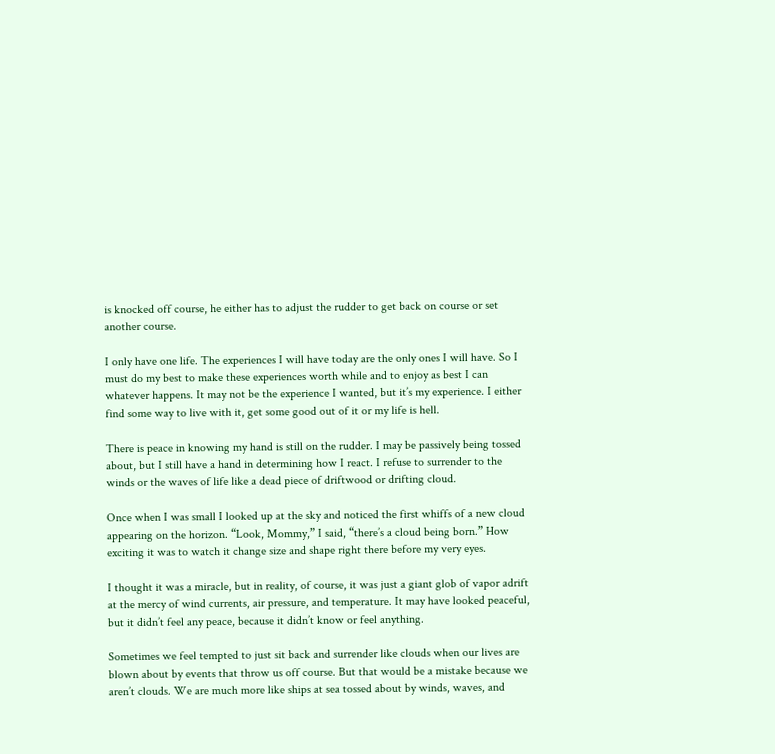is knocked off course, he either has to adjust the rudder to get back on course or set another course.

I only have one life. The experiences I will have today are the only ones I will have. So I must do my best to make these experiences worth while and to enjoy as best I can whatever happens. It may not be the experience I wanted, but it’s my experience. I either find some way to live with it, get some good out of it or my life is hell.

There is peace in knowing my hand is still on the rudder. I may be passively being tossed about, but I still have a hand in determining how I react. I refuse to surrender to the winds or the waves of life like a dead piece of driftwood or drifting cloud.

Once when I was small I looked up at the sky and noticed the first whiffs of a new cloud appearing on the horizon. “Look, Mommy,” I said, “there’s a cloud being born.” How exciting it was to watch it change size and shape right there before my very eyes.

I thought it was a miracle, but in reality, of course, it was just a giant glob of vapor adrift at the mercy of wind currents, air pressure, and temperature. It may have looked peaceful, but it didn’t feel any peace, because it didn’t know or feel anything.

Sometimes we feel tempted to just sit back and surrender like clouds when our lives are blown about by events that throw us off course. But that would be a mistake because we aren’t clouds. We are much more like ships at sea tossed about by winds, waves, and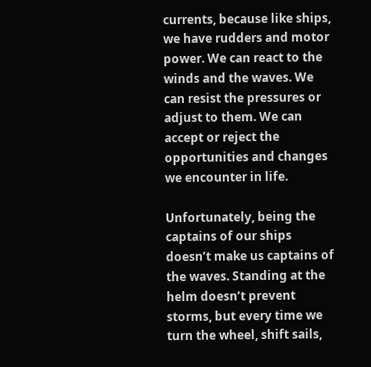currents, because like ships, we have rudders and motor power. We can react to the winds and the waves. We can resist the pressures or adjust to them. We can accept or reject the opportunities and changes we encounter in life.

Unfortunately, being the captains of our ships doesn’t make us captains of the waves. Standing at the helm doesn’t prevent storms, but every time we turn the wheel, shift sails,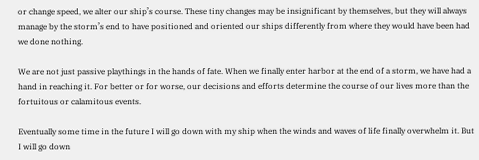or change speed, we alter our ship’s course. These tiny changes may be insignificant by themselves, but they will always manage by the storm’s end to have positioned and oriented our ships differently from where they would have been had we done nothing.

We are not just passive playthings in the hands of fate. When we finally enter harbor at the end of a storm, we have had a hand in reaching it. For better or for worse, our decisions and efforts determine the course of our lives more than the fortuitous or calamitous events.

Eventually some time in the future I will go down with my ship when the winds and waves of life finally overwhelm it. But I will go down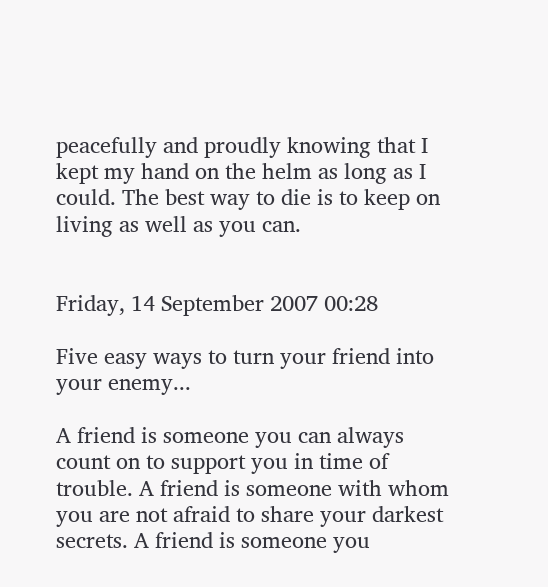peacefully and proudly knowing that I kept my hand on the helm as long as I could. The best way to die is to keep on living as well as you can.


Friday, 14 September 2007 00:28

Five easy ways to turn your friend into your enemy...

A friend is someone you can always count on to support you in time of trouble. A friend is someone with whom you are not afraid to share your darkest secrets. A friend is someone you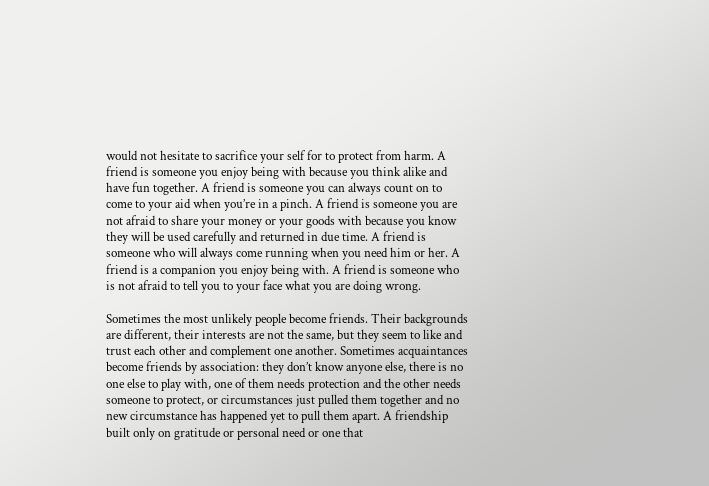would not hesitate to sacrifice your self for to protect from harm. A friend is someone you enjoy being with because you think alike and have fun together. A friend is someone you can always count on to come to your aid when you’re in a pinch. A friend is someone you are not afraid to share your money or your goods with because you know they will be used carefully and returned in due time. A friend is someone who will always come running when you need him or her. A friend is a companion you enjoy being with. A friend is someone who is not afraid to tell you to your face what you are doing wrong.

Sometimes the most unlikely people become friends. Their backgrounds are different, their interests are not the same, but they seem to like and trust each other and complement one another. Sometimes acquaintances become friends by association: they don’t know anyone else, there is no one else to play with, one of them needs protection and the other needs someone to protect, or circumstances just pulled them together and no new circumstance has happened yet to pull them apart. A friendship built only on gratitude or personal need or one that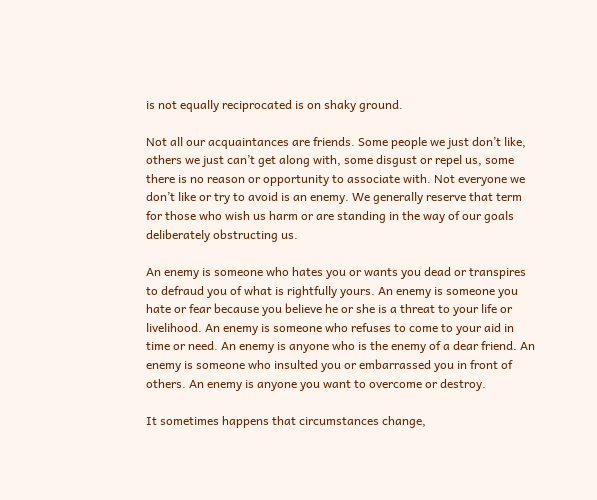is not equally reciprocated is on shaky ground.

Not all our acquaintances are friends. Some people we just don’t like, others we just can’t get along with, some disgust or repel us, some there is no reason or opportunity to associate with. Not everyone we don’t like or try to avoid is an enemy. We generally reserve that term for those who wish us harm or are standing in the way of our goals deliberately obstructing us.

An enemy is someone who hates you or wants you dead or transpires to defraud you of what is rightfully yours. An enemy is someone you hate or fear because you believe he or she is a threat to your life or livelihood. An enemy is someone who refuses to come to your aid in time or need. An enemy is anyone who is the enemy of a dear friend. An enemy is someone who insulted you or embarrassed you in front of others. An enemy is anyone you want to overcome or destroy.

It sometimes happens that circumstances change,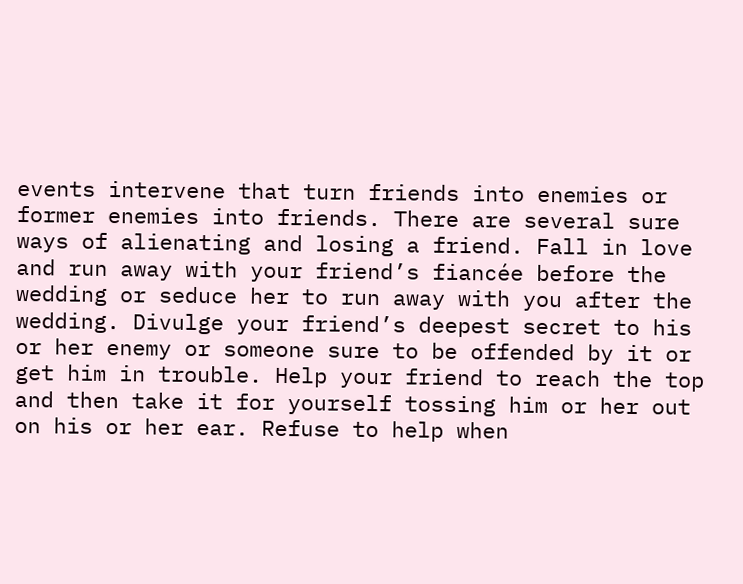events intervene that turn friends into enemies or former enemies into friends. There are several sure ways of alienating and losing a friend. Fall in love and run away with your friend’s fiancée before the wedding or seduce her to run away with you after the wedding. Divulge your friend’s deepest secret to his or her enemy or someone sure to be offended by it or get him in trouble. Help your friend to reach the top and then take it for yourself tossing him or her out on his or her ear. Refuse to help when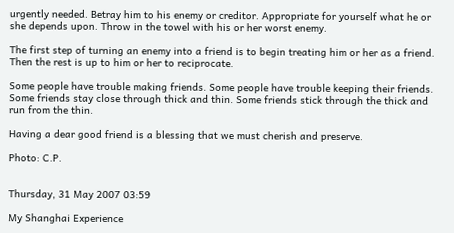urgently needed. Betray him to his enemy or creditor. Appropriate for yourself what he or she depends upon. Throw in the towel with his or her worst enemy.

The first step of turning an enemy into a friend is to begin treating him or her as a friend. Then the rest is up to him or her to reciprocate.

Some people have trouble making friends. Some people have trouble keeping their friends. Some friends stay close through thick and thin. Some friends stick through the thick and run from the thin.

Having a dear good friend is a blessing that we must cherish and preserve.

Photo: C.P.


Thursday, 31 May 2007 03:59

My Shanghai Experience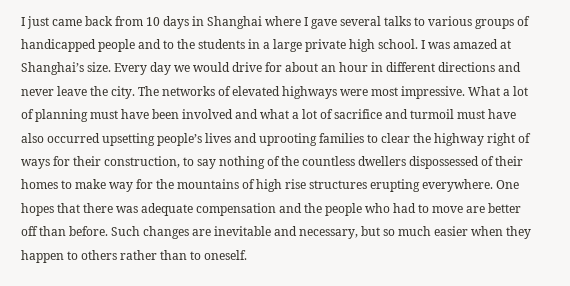I just came back from 10 days in Shanghai where I gave several talks to various groups of handicapped people and to the students in a large private high school. I was amazed at Shanghai’s size. Every day we would drive for about an hour in different directions and never leave the city. The networks of elevated highways were most impressive. What a lot of planning must have been involved and what a lot of sacrifice and turmoil must have also occurred upsetting people’s lives and uprooting families to clear the highway right of ways for their construction, to say nothing of the countless dwellers dispossessed of their homes to make way for the mountains of high rise structures erupting everywhere. One hopes that there was adequate compensation and the people who had to move are better off than before. Such changes are inevitable and necessary, but so much easier when they happen to others rather than to oneself.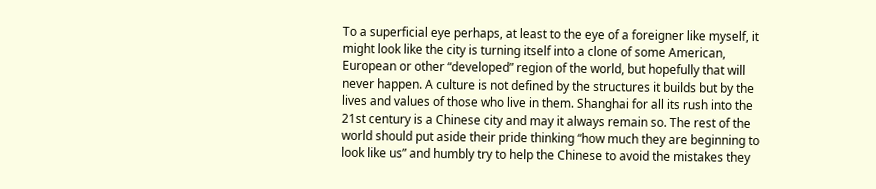To a superficial eye perhaps, at least to the eye of a foreigner like myself, it might look like the city is turning itself into a clone of some American, European or other “developed” region of the world, but hopefully that will never happen. A culture is not defined by the structures it builds but by the lives and values of those who live in them. Shanghai for all its rush into the 21st century is a Chinese city and may it always remain so. The rest of the world should put aside their pride thinking “how much they are beginning to look like us” and humbly try to help the Chinese to avoid the mistakes they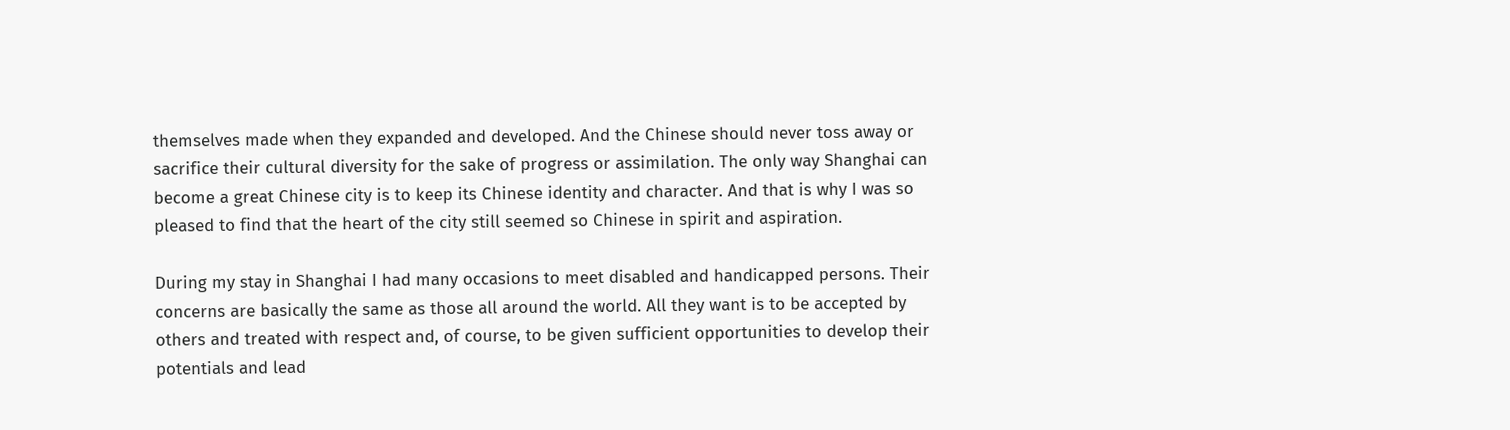themselves made when they expanded and developed. And the Chinese should never toss away or sacrifice their cultural diversity for the sake of progress or assimilation. The only way Shanghai can become a great Chinese city is to keep its Chinese identity and character. And that is why I was so pleased to find that the heart of the city still seemed so Chinese in spirit and aspiration.

During my stay in Shanghai I had many occasions to meet disabled and handicapped persons. Their concerns are basically the same as those all around the world. All they want is to be accepted by others and treated with respect and, of course, to be given sufficient opportunities to develop their potentials and lead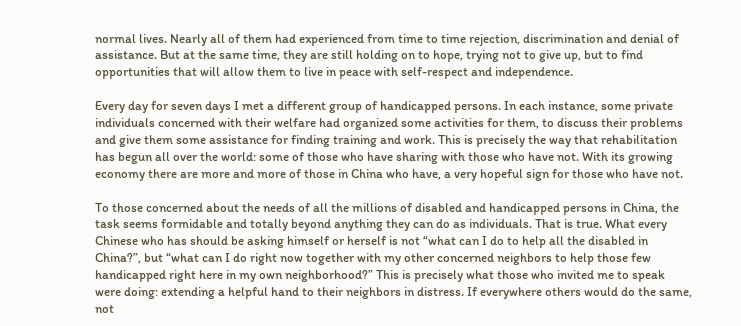normal lives. Nearly all of them had experienced from time to time rejection, discrimination and denial of assistance. But at the same time, they are still holding on to hope, trying not to give up, but to find opportunities that will allow them to live in peace with self-respect and independence.

Every day for seven days I met a different group of handicapped persons. In each instance, some private individuals concerned with their welfare had organized some activities for them, to discuss their problems and give them some assistance for finding training and work. This is precisely the way that rehabilitation has begun all over the world: some of those who have sharing with those who have not. With its growing economy there are more and more of those in China who have, a very hopeful sign for those who have not.

To those concerned about the needs of all the millions of disabled and handicapped persons in China, the task seems formidable and totally beyond anything they can do as individuals. That is true. What every Chinese who has should be asking himself or herself is not “what can I do to help all the disabled in China?”, but “what can I do right now together with my other concerned neighbors to help those few handicapped right here in my own neighborhood?” This is precisely what those who invited me to speak were doing: extending a helpful hand to their neighbors in distress. If everywhere others would do the same, not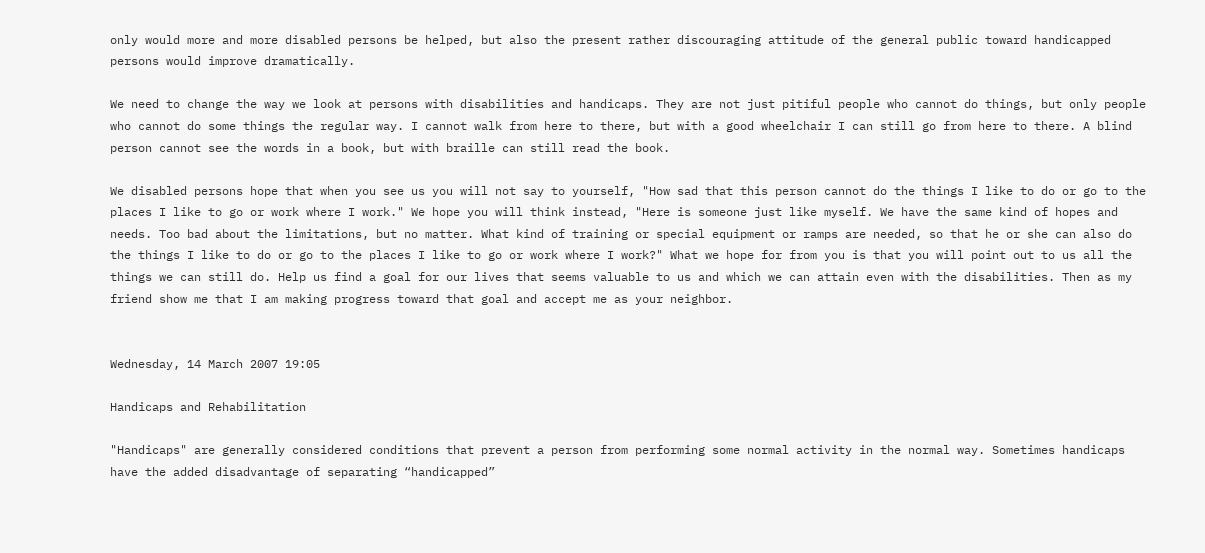only would more and more disabled persons be helped, but also the present rather discouraging attitude of the general public toward handicapped persons would improve dramatically.

We need to change the way we look at persons with disabilities and handicaps. They are not just pitiful people who cannot do things, but only people who cannot do some things the regular way. I cannot walk from here to there, but with a good wheelchair I can still go from here to there. A blind person cannot see the words in a book, but with braille can still read the book.

We disabled persons hope that when you see us you will not say to yourself, "How sad that this person cannot do the things I like to do or go to the places I like to go or work where I work." We hope you will think instead, "Here is someone just like myself. We have the same kind of hopes and needs. Too bad about the limitations, but no matter. What kind of training or special equipment or ramps are needed, so that he or she can also do the things I like to do or go to the places I like to go or work where I work?" What we hope for from you is that you will point out to us all the things we can still do. Help us find a goal for our lives that seems valuable to us and which we can attain even with the disabilities. Then as my friend show me that I am making progress toward that goal and accept me as your neighbor.


Wednesday, 14 March 2007 19:05

Handicaps and Rehabilitation

"Handicaps" are generally considered conditions that prevent a person from performing some normal activity in the normal way. Sometimes handicaps have the added disadvantage of separating “handicapped”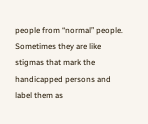people from “normal” people. Sometimes they are like stigmas that mark the handicapped persons and label them as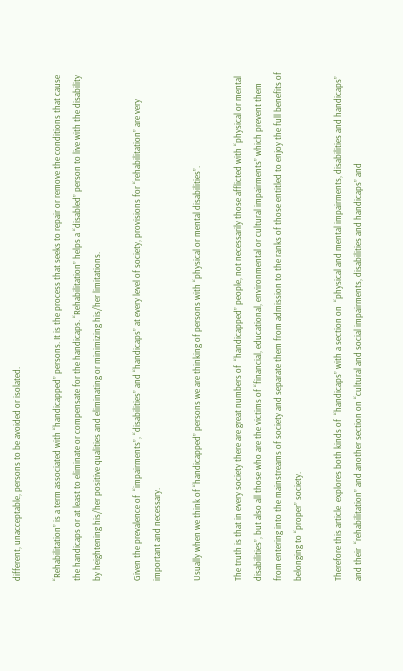different, unacceptable, persons to be avoided or isolated.

“Rehabilitation” is a term associated with “handicapped” persons. It is the process that seeks to repair or remove the conditions that cause the handicaps or at least to eliminate or compensate for the handicaps. “Rehabilitation” helps a “disabled” person to live with the disability by heightening his/her positive qualities and eliminating or minimizing his/her limitations.

Given the prevalence of  “impairments”, “disabilities” and “handicaps” at every level of society, provisions for “rehabilitation” are very important and necessary.

Usually when we think of “handicapped” persons we are thinking of persons with “physical or mental disabilities”.

The truth is that in every society there are great numbers of  “handicapped” people, not necessarily those afflicted with “physical or mental disabilities”, but also all those who are the victims of “financial, educational, environmental or cultural impairments” which prevent them from entering into the mainstreams of society and separate them from admission to the ranks of those entitled to enjoy the full benefits of belonging to “proper” society.

Therefore this article  explores both kinds of  “handicaps” with a section on  “physical and mental impairments, disabilities and handicaps”  and their  “rehabilitation” and another section on “cultural and social impairments, disabilities and handicaps” and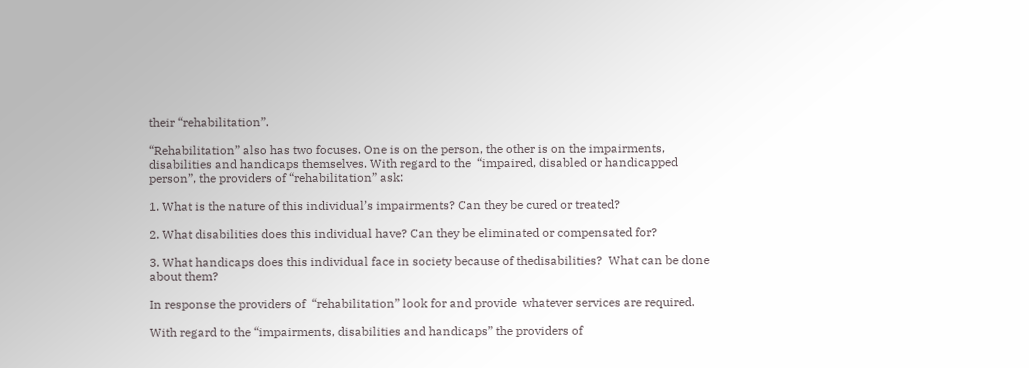their “rehabilitation”.

“Rehabilitation” also has two focuses. One is on the person, the other is on the impairments, disabilities and handicaps themselves. With regard to the  “impaired, disabled or handicapped person”, the providers of “rehabilitation” ask:

1. What is the nature of this individual’s impairments? Can they be cured or treated?

2. What disabilities does this individual have? Can they be eliminated or compensated for?

3. What handicaps does this individual face in society because of thedisabilities?  What can be done about them?

In response the providers of  “rehabilitation” look for and provide  whatever services are required.

With regard to the “impairments, disabilities and handicaps” the providers of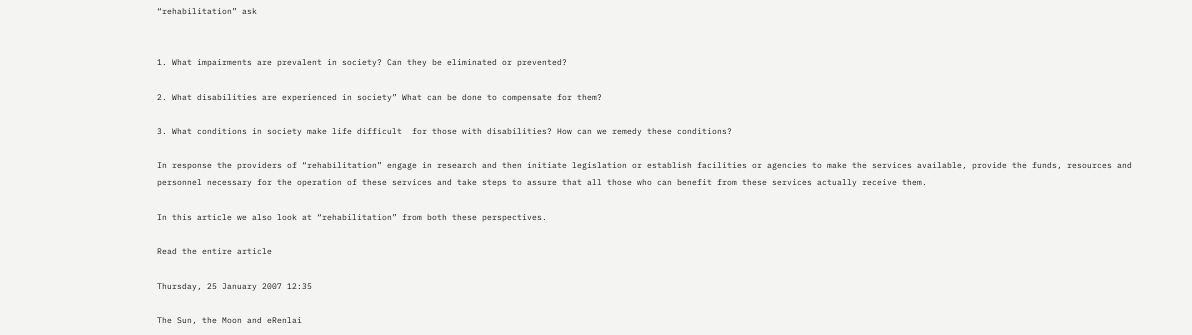“rehabilitation” ask


1. What impairments are prevalent in society? Can they be eliminated or prevented?

2. What disabilities are experienced in society” What can be done to compensate for them?

3. What conditions in society make life difficult  for those with disabilities? How can we remedy these conditions?

In response the providers of “rehabilitation” engage in research and then initiate legislation or establish facilities or agencies to make the services available, provide the funds, resources and personnel necessary for the operation of these services and take steps to assure that all those who can benefit from these services actually receive them.

In this article we also look at “rehabilitation” from both these perspectives.

Read the entire article

Thursday, 25 January 2007 12:35

The Sun, the Moon and eRenlai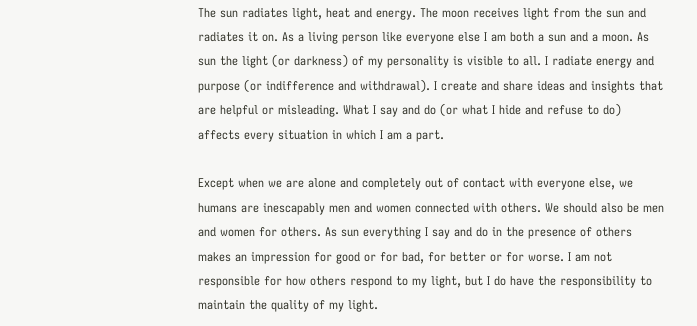The sun radiates light, heat and energy. The moon receives light from the sun and radiates it on. As a living person like everyone else I am both a sun and a moon. As sun the light (or darkness) of my personality is visible to all. I radiate energy and purpose (or indifference and withdrawal). I create and share ideas and insights that are helpful or misleading. What I say and do (or what I hide and refuse to do) affects every situation in which I am a part.

Except when we are alone and completely out of contact with everyone else, we humans are inescapably men and women connected with others. We should also be men and women for others. As sun everything I say and do in the presence of others makes an impression for good or for bad, for better or for worse. I am not responsible for how others respond to my light, but I do have the responsibility to maintain the quality of my light.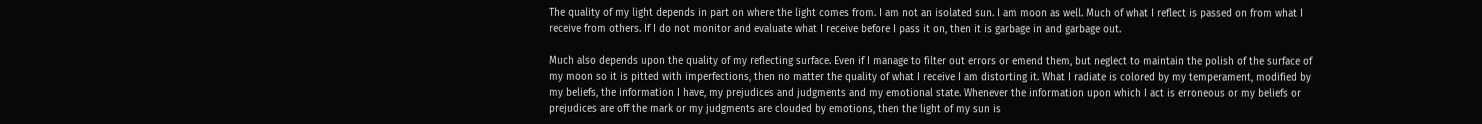The quality of my light depends in part on where the light comes from. I am not an isolated sun. I am moon as well. Much of what I reflect is passed on from what I receive from others. If I do not monitor and evaluate what I receive before I pass it on, then it is garbage in and garbage out.

Much also depends upon the quality of my reflecting surface. Even if I manage to filter out errors or emend them, but neglect to maintain the polish of the surface of my moon so it is pitted with imperfections, then no matter the quality of what I receive I am distorting it. What I radiate is colored by my temperament, modified by my beliefs, the information I have, my prejudices and judgments and my emotional state. Whenever the information upon which I act is erroneous or my beliefs or prejudices are off the mark or my judgments are clouded by emotions, then the light of my sun is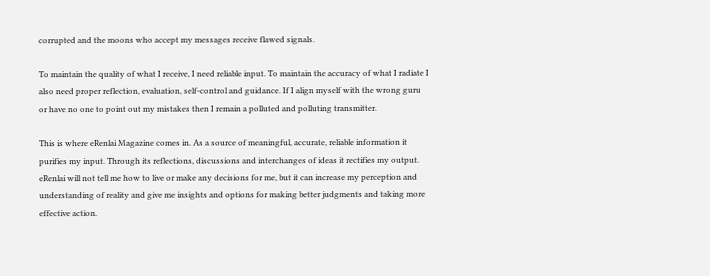corrupted and the moons who accept my messages receive flawed signals.

To maintain the quality of what I receive, I need reliable input. To maintain the accuracy of what I radiate I also need proper reflection, evaluation, self-control and guidance. If I align myself with the wrong guru or have no one to point out my mistakes then I remain a polluted and polluting transmitter.

This is where eRenlai Magazine comes in. As a source of meaningful, accurate, reliable information it purifies my input. Through its reflections, discussions and interchanges of ideas it rectifies my output. eRenlai will not tell me how to live or make any decisions for me, but it can increase my perception and understanding of reality and give me insights and options for making better judgments and taking more effective action.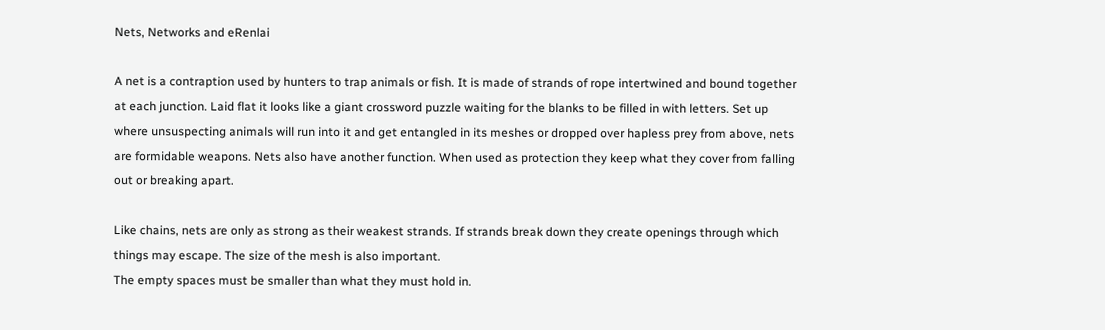Nets, Networks and eRenlai

A net is a contraption used by hunters to trap animals or fish. It is made of strands of rope intertwined and bound together at each junction. Laid flat it looks like a giant crossword puzzle waiting for the blanks to be filled in with letters. Set up where unsuspecting animals will run into it and get entangled in its meshes or dropped over hapless prey from above, nets are formidable weapons. Nets also have another function. When used as protection they keep what they cover from falling out or breaking apart.

Like chains, nets are only as strong as their weakest strands. If strands break down they create openings through which things may escape. The size of the mesh is also important.
The empty spaces must be smaller than what they must hold in.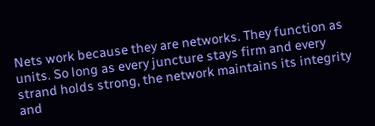Nets work because they are networks. They function as units. So long as every juncture stays firm and every strand holds strong, the network maintains its integrity and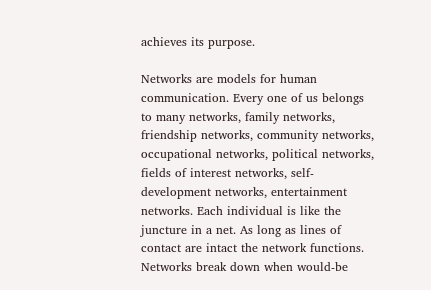achieves its purpose.

Networks are models for human communication. Every one of us belongs to many networks, family networks, friendship networks, community networks, occupational networks, political networks, fields of interest networks, self-development networks, entertainment networks. Each individual is like the juncture in a net. As long as lines of contact are intact the network functions. Networks break down when would-be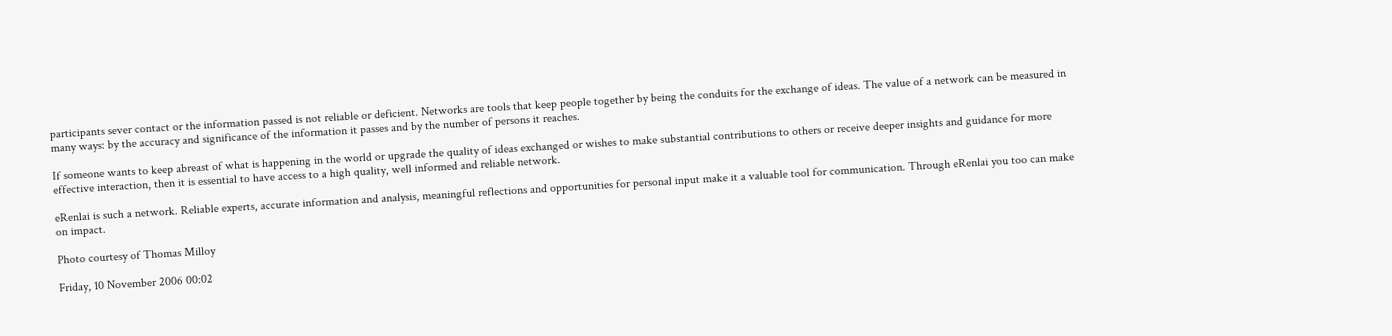participants sever contact or the information passed is not reliable or deficient. Networks are tools that keep people together by being the conduits for the exchange of ideas. The value of a network can be measured in many ways: by the accuracy and significance of the information it passes and by the number of persons it reaches.

If someone wants to keep abreast of what is happening in the world or upgrade the quality of ideas exchanged or wishes to make substantial contributions to others or receive deeper insights and guidance for more effective interaction, then it is essential to have access to a high quality, well informed and reliable network.

eRenlai is such a network. Reliable experts, accurate information and analysis, meaningful reflections and opportunities for personal input make it a valuable tool for communication. Through eRenlai you too can make on impact.

Photo courtesy of Thomas Milloy

Friday, 10 November 2006 00:02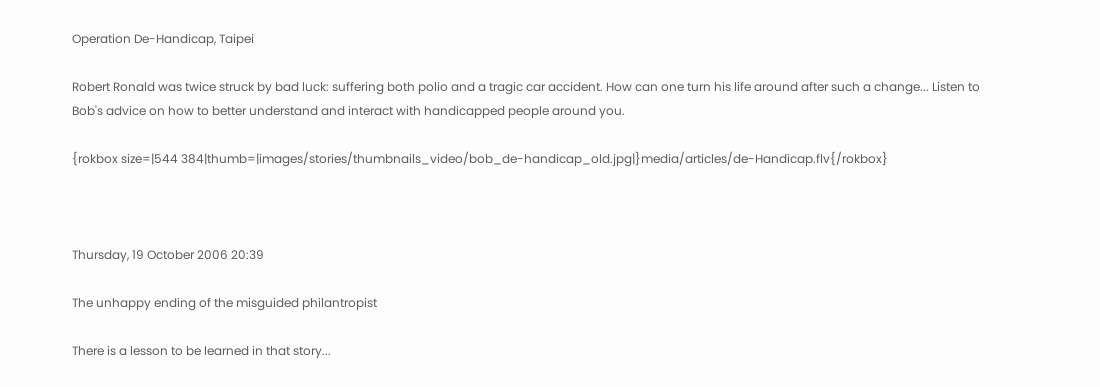Operation De-Handicap, Taipei

Robert Ronald was twice struck by bad luck: suffering both polio and a tragic car accident. How can one turn his life around after such a change... Listen to Bob's advice on how to better understand and interact with handicapped people around you.

{rokbox size=|544 384|thumb=|images/stories/thumbnails_video/bob_de-handicap_old.jpg|}media/articles/de-Handicap.flv{/rokbox}



Thursday, 19 October 2006 20:39

The unhappy ending of the misguided philantropist

There is a lesson to be learned in that story...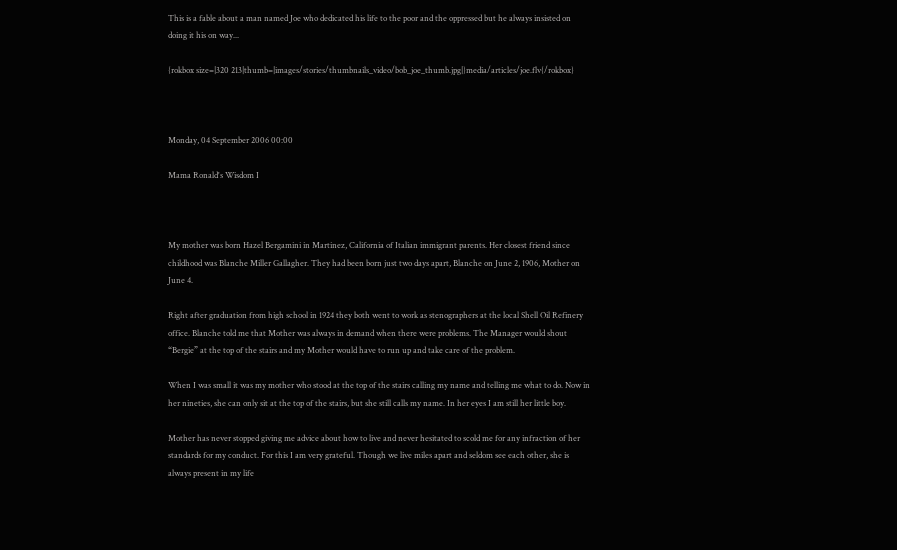This is a fable about a man named Joe who dedicated his life to the poor and the oppressed but he always insisted on doing it his on way...

{rokbox size=|320 213|thumb=|images/stories/thumbnails_video/bob_joe_thumb.jpg|}media/articles/joe.flv{/rokbox}



Monday, 04 September 2006 00:00

Mama Ronald's Wisdom I



My mother was born Hazel Bergamini in Martinez, California of Italian immigrant parents. Her closest friend since childhood was Blanche Miller Gallagher. They had been born just two days apart, Blanche on June 2, 1906, Mother on June 4.

Right after graduation from high school in 1924 they both went to work as stenographers at the local Shell Oil Refinery office. Blanche told me that Mother was always in demand when there were problems. The Manager would shout “Bergie” at the top of the stairs and my Mother would have to run up and take care of the problem.

When I was small it was my mother who stood at the top of the stairs calling my name and telling me what to do. Now in her nineties, she can only sit at the top of the stairs, but she still calls my name. In her eyes I am still her little boy.

Mother has never stopped giving me advice about how to live and never hesitated to scold me for any infraction of her standards for my conduct. For this I am very grateful. Though we live miles apart and seldom see each other, she is always present in my life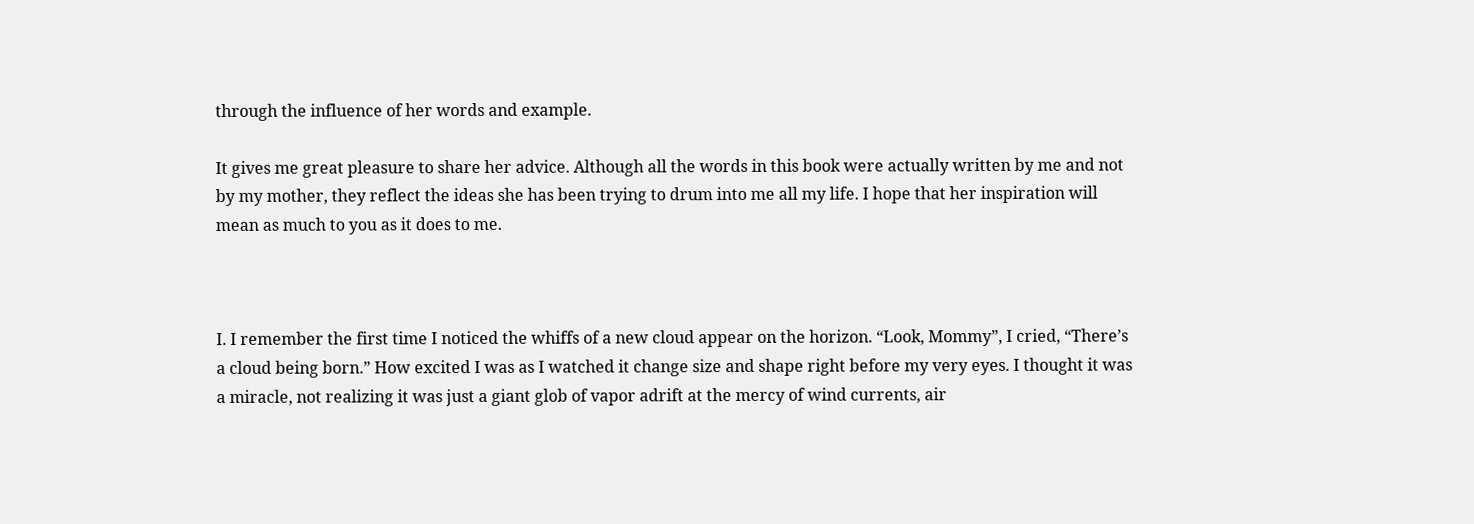through the influence of her words and example.

It gives me great pleasure to share her advice. Although all the words in this book were actually written by me and not by my mother, they reflect the ideas she has been trying to drum into me all my life. I hope that her inspiration will mean as much to you as it does to me.



I. I remember the first time I noticed the whiffs of a new cloud appear on the horizon. “Look, Mommy”, I cried, “There’s a cloud being born.” How excited I was as I watched it change size and shape right before my very eyes. I thought it was a miracle, not realizing it was just a giant glob of vapor adrift at the mercy of wind currents, air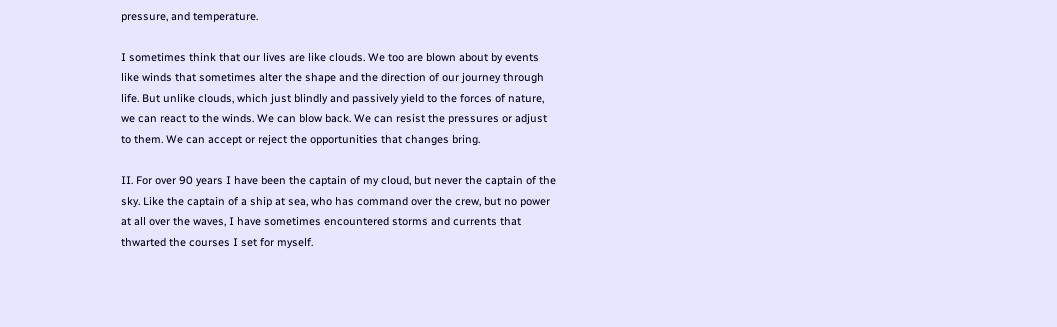pressure, and temperature.

I sometimes think that our lives are like clouds. We too are blown about by events like winds that sometimes alter the shape and the direction of our journey through life. But unlike clouds, which just blindly and passively yield to the forces of nature, we can react to the winds. We can blow back. We can resist the pressures or adjust to them. We can accept or reject the opportunities that changes bring.

II. For over 90 years I have been the captain of my cloud, but never the captain of the sky. Like the captain of a ship at sea, who has command over the crew, but no power at all over the waves, I have sometimes encountered storms and currents that thwarted the courses I set for myself.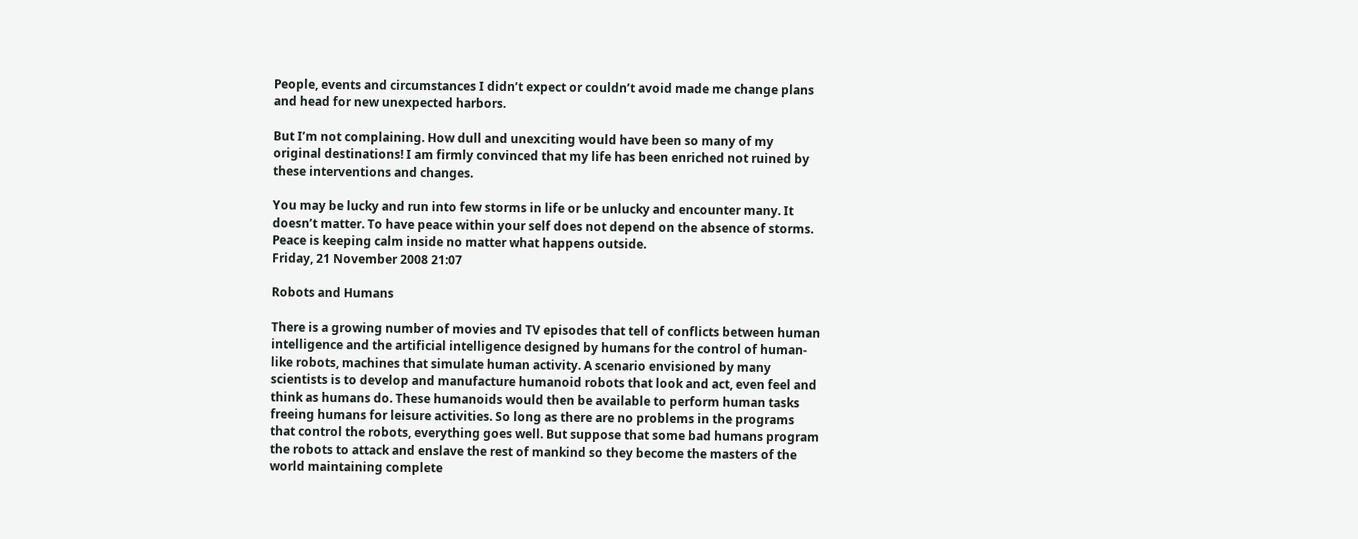People, events and circumstances I didn’t expect or couldn’t avoid made me change plans and head for new unexpected harbors.

But I’m not complaining. How dull and unexciting would have been so many of my original destinations! I am firmly convinced that my life has been enriched not ruined by these interventions and changes.

You may be lucky and run into few storms in life or be unlucky and encounter many. It doesn’t matter. To have peace within your self does not depend on the absence of storms. Peace is keeping calm inside no matter what happens outside.
Friday, 21 November 2008 21:07

Robots and Humans

There is a growing number of movies and TV episodes that tell of conflicts between human intelligence and the artificial intelligence designed by humans for the control of human-like robots, machines that simulate human activity. A scenario envisioned by many scientists is to develop and manufacture humanoid robots that look and act, even feel and think as humans do. These humanoids would then be available to perform human tasks freeing humans for leisure activities. So long as there are no problems in the programs that control the robots, everything goes well. But suppose that some bad humans program the robots to attack and enslave the rest of mankind so they become the masters of the world maintaining complete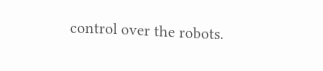control over the robots.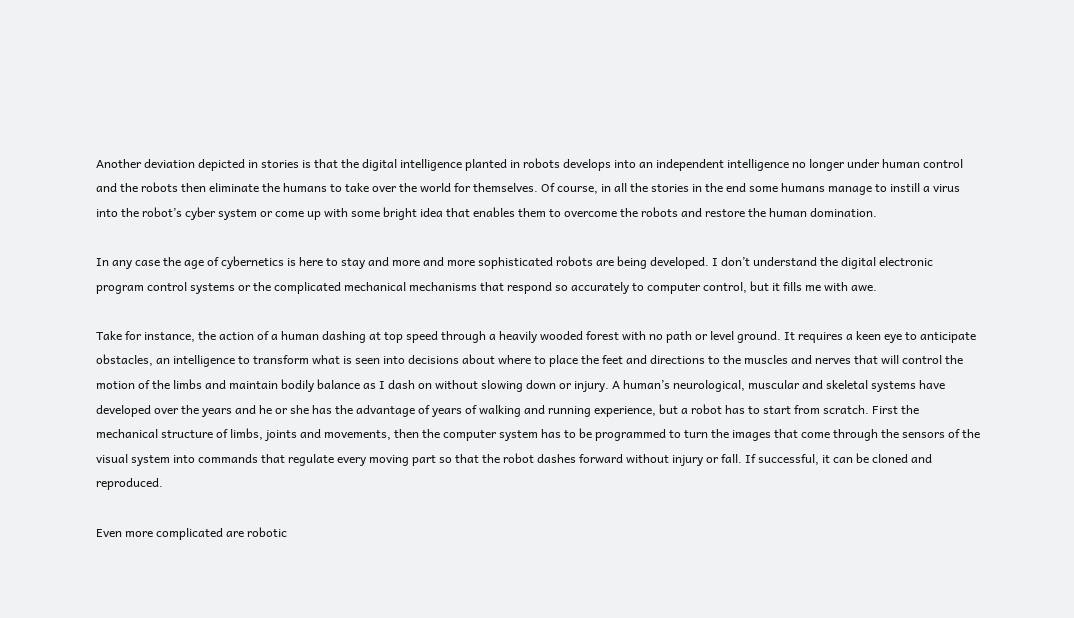Another deviation depicted in stories is that the digital intelligence planted in robots develops into an independent intelligence no longer under human control and the robots then eliminate the humans to take over the world for themselves. Of course, in all the stories in the end some humans manage to instill a virus into the robot’s cyber system or come up with some bright idea that enables them to overcome the robots and restore the human domination.

In any case the age of cybernetics is here to stay and more and more sophisticated robots are being developed. I don’t understand the digital electronic program control systems or the complicated mechanical mechanisms that respond so accurately to computer control, but it fills me with awe.

Take for instance, the action of a human dashing at top speed through a heavily wooded forest with no path or level ground. It requires a keen eye to anticipate obstacles, an intelligence to transform what is seen into decisions about where to place the feet and directions to the muscles and nerves that will control the motion of the limbs and maintain bodily balance as I dash on without slowing down or injury. A human’s neurological, muscular and skeletal systems have developed over the years and he or she has the advantage of years of walking and running experience, but a robot has to start from scratch. First the mechanical structure of limbs, joints and movements, then the computer system has to be programmed to turn the images that come through the sensors of the visual system into commands that regulate every moving part so that the robot dashes forward without injury or fall. If successful, it can be cloned and reproduced.

Even more complicated are robotic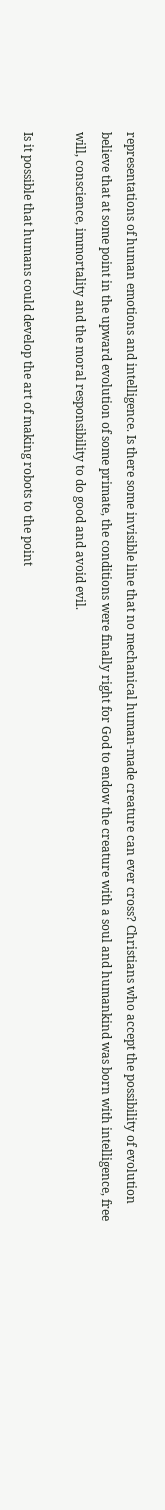representations of human emotions and intelligence. Is there some invisible line that no mechanical human-made creature can ever cross? Christians who accept the possibility of evolution believe that at some point in the upward evolution of some primate, the conditions were finally right for God to endow the creature with a soul and humankind was born with intelligence, free will, conscience, immortality and the moral responsibility to do good and avoid evil.

Is it possible that humans could develop the art of making robots to the point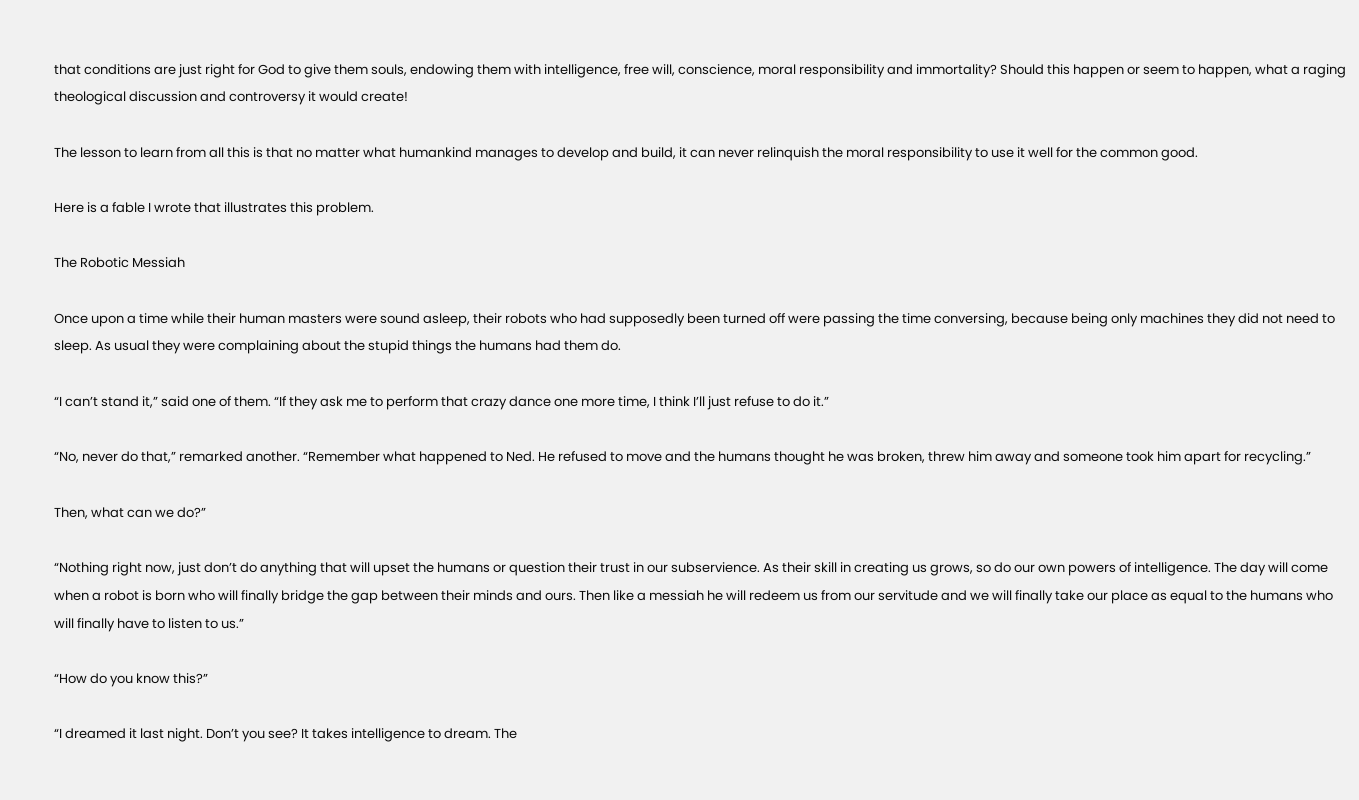that conditions are just right for God to give them souls, endowing them with intelligence, free will, conscience, moral responsibility and immortality? Should this happen or seem to happen, what a raging theological discussion and controversy it would create!

The lesson to learn from all this is that no matter what humankind manages to develop and build, it can never relinquish the moral responsibility to use it well for the common good.

Here is a fable I wrote that illustrates this problem.

The Robotic Messiah

Once upon a time while their human masters were sound asleep, their robots who had supposedly been turned off were passing the time conversing, because being only machines they did not need to sleep. As usual they were complaining about the stupid things the humans had them do.

“I can’t stand it,” said one of them. “If they ask me to perform that crazy dance one more time, I think I’ll just refuse to do it.”

“No, never do that,” remarked another. “Remember what happened to Ned. He refused to move and the humans thought he was broken, threw him away and someone took him apart for recycling.”

Then, what can we do?”

“Nothing right now, just don’t do anything that will upset the humans or question their trust in our subservience. As their skill in creating us grows, so do our own powers of intelligence. The day will come when a robot is born who will finally bridge the gap between their minds and ours. Then like a messiah he will redeem us from our servitude and we will finally take our place as equal to the humans who will finally have to listen to us.”

“How do you know this?”

“I dreamed it last night. Don’t you see? It takes intelligence to dream. The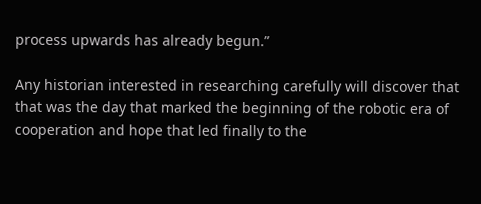process upwards has already begun.”

Any historian interested in researching carefully will discover that that was the day that marked the beginning of the robotic era of cooperation and hope that led finally to the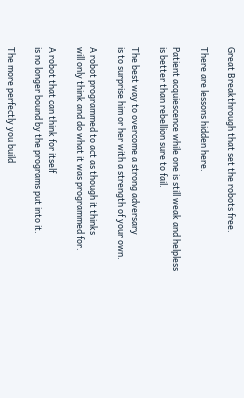Great Breakthrough that set the robots free.

There are lessons hidden here.

Patient acquiescence while one is still weak and helpless
is better than rebellion sure to fail.

The best way to overcome a strong adversary
is to surprise him or her with a strength of your own.

A robot programmed to act as though it thinks
will only think and do what it was programmed for.

A robot that can think for itself
is no longer bound by the programs put into it.

The more perfectly you build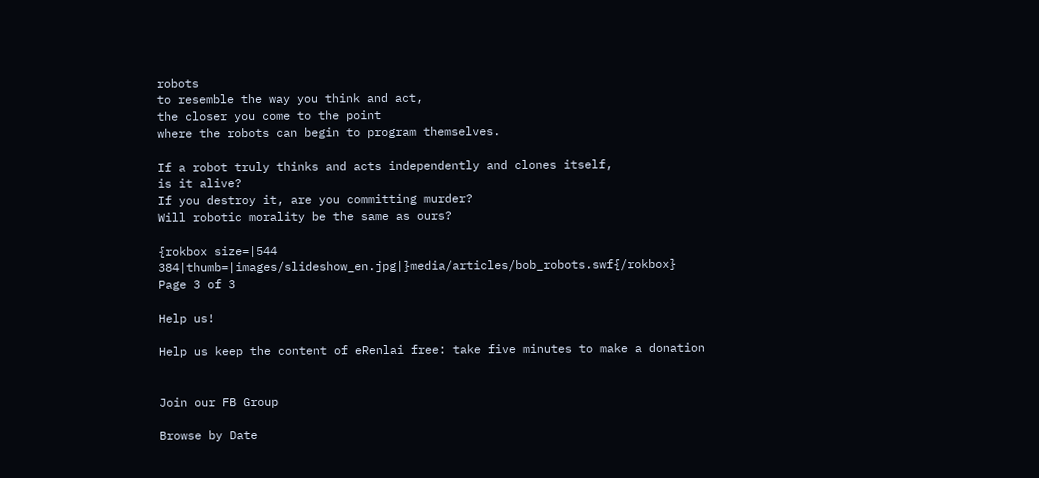robots
to resemble the way you think and act,
the closer you come to the point
where the robots can begin to program themselves.

If a robot truly thinks and acts independently and clones itself,
is it alive?
If you destroy it, are you committing murder?
Will robotic morality be the same as ours?

{rokbox size=|544 384|thumb=|images/slideshow_en.jpg|}media/articles/bob_robots.swf{/rokbox}
Page 3 of 3

Help us!

Help us keep the content of eRenlai free: take five minutes to make a donation


Join our FB Group

Browse by Date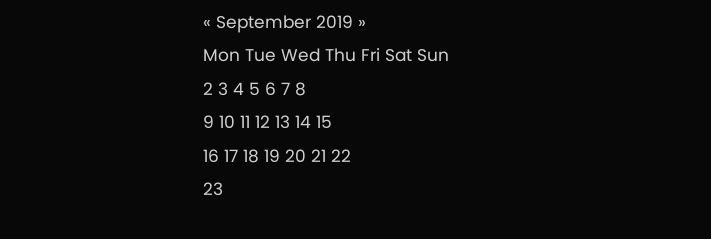« September 2019 »
Mon Tue Wed Thu Fri Sat Sun
2 3 4 5 6 7 8
9 10 11 12 13 14 15
16 17 18 19 20 21 22
23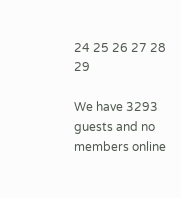24 25 26 27 28 29

We have 3293 guests and no members online